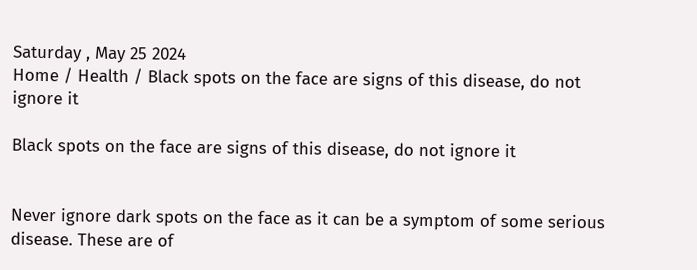Saturday , May 25 2024
Home / Health / Black spots on the face are signs of this disease, do not ignore it

Black spots on the face are signs of this disease, do not ignore it


Never ignore dark spots on the face as it can be a symptom of some serious disease. These are of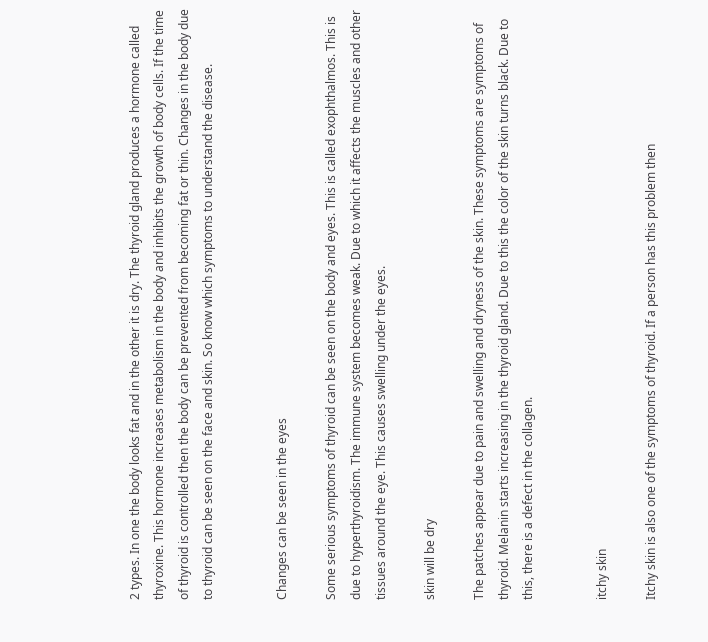2 types. In one the body looks fat and in the other it is dry. The thyroid gland produces a hormone called thyroxine. This hormone increases metabolism in the body and inhibits the growth of body cells. If the time of thyroid is controlled then the body can be prevented from becoming fat or thin. Changes in the body due to thyroid can be seen on the face and skin. So know which symptoms to understand the disease.


Changes can be seen in the eyes

Some serious symptoms of thyroid can be seen on the body and eyes. This is called exophthalmos. This is due to hyperthyroidism. The immune system becomes weak. Due to which it affects the muscles and other tissues around the eye. This causes swelling under the eyes.

skin will be dry

The patches appear due to pain and swelling and dryness of the skin. These symptoms are symptoms of thyroid. Melanin starts increasing in the thyroid gland. Due to this the color of the skin turns black. Due to this, there is a defect in the collagen.


itchy skin

Itchy skin is also one of the symptoms of thyroid. If a person has this problem then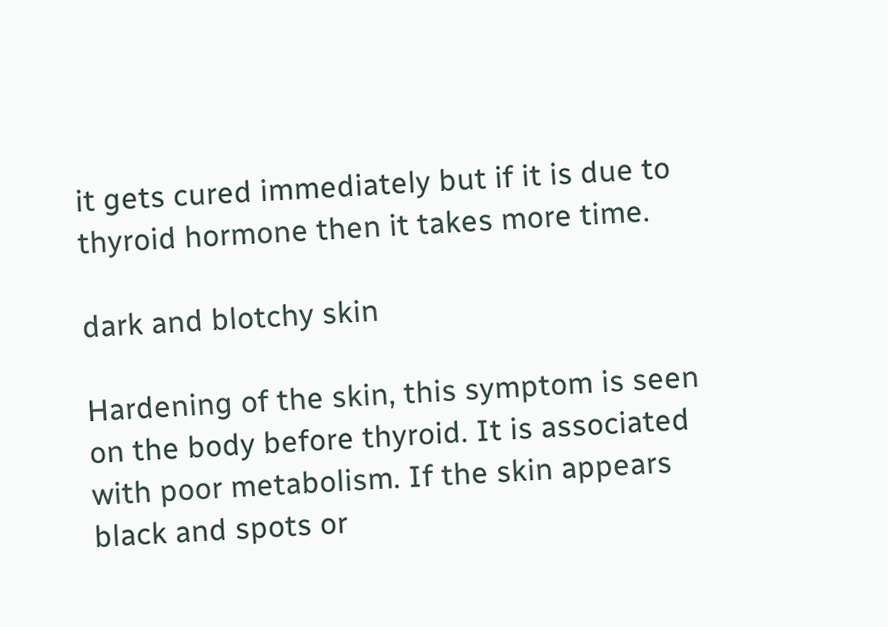it gets cured immediately but if it is due to thyroid hormone then it takes more time.

dark and blotchy skin

Hardening of the skin, this symptom is seen on the body before thyroid. It is associated with poor metabolism. If the skin appears black and spots or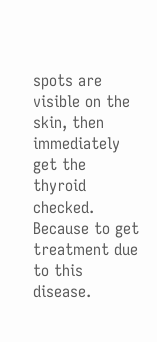spots are visible on the skin, then immediately get the thyroid checked. Because to get treatment due to this disease.